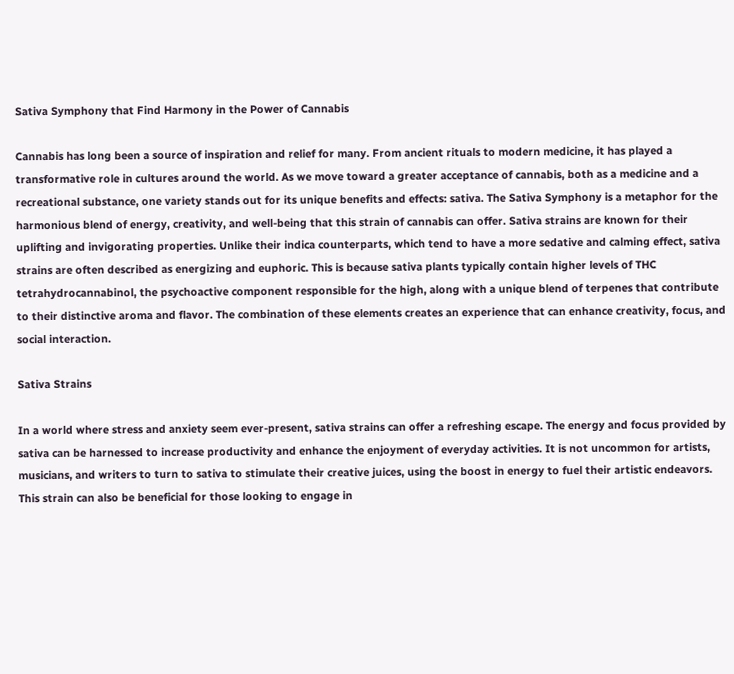Sativa Symphony that Find Harmony in the Power of Cannabis

Cannabis has long been a source of inspiration and relief for many. From ancient rituals to modern medicine, it has played a transformative role in cultures around the world. As we move toward a greater acceptance of cannabis, both as a medicine and a recreational substance, one variety stands out for its unique benefits and effects: sativa. The Sativa Symphony is a metaphor for the harmonious blend of energy, creativity, and well-being that this strain of cannabis can offer. Sativa strains are known for their uplifting and invigorating properties. Unlike their indica counterparts, which tend to have a more sedative and calming effect, sativa strains are often described as energizing and euphoric. This is because sativa plants typically contain higher levels of THC tetrahydrocannabinol, the psychoactive component responsible for the high, along with a unique blend of terpenes that contribute to their distinctive aroma and flavor. The combination of these elements creates an experience that can enhance creativity, focus, and social interaction.

Sativa Strains

In a world where stress and anxiety seem ever-present, sativa strains can offer a refreshing escape. The energy and focus provided by sativa can be harnessed to increase productivity and enhance the enjoyment of everyday activities. It is not uncommon for artists, musicians, and writers to turn to sativa to stimulate their creative juices, using the boost in energy to fuel their artistic endeavors. This strain can also be beneficial for those looking to engage in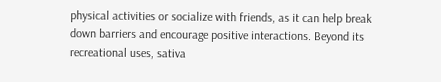physical activities or socialize with friends, as it can help break down barriers and encourage positive interactions. Beyond its recreational uses, sativa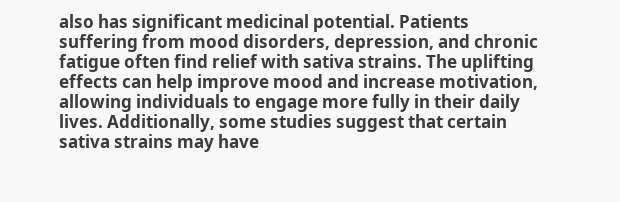also has significant medicinal potential. Patients suffering from mood disorders, depression, and chronic fatigue often find relief with sativa strains. The uplifting effects can help improve mood and increase motivation, allowing individuals to engage more fully in their daily lives. Additionally, some studies suggest that certain sativa strains may have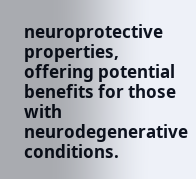neuroprotective properties, offering potential benefits for those with neurodegenerative conditions.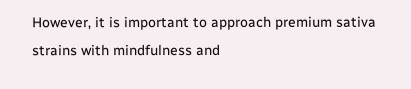However, it is important to approach premium sativa strains with mindfulness and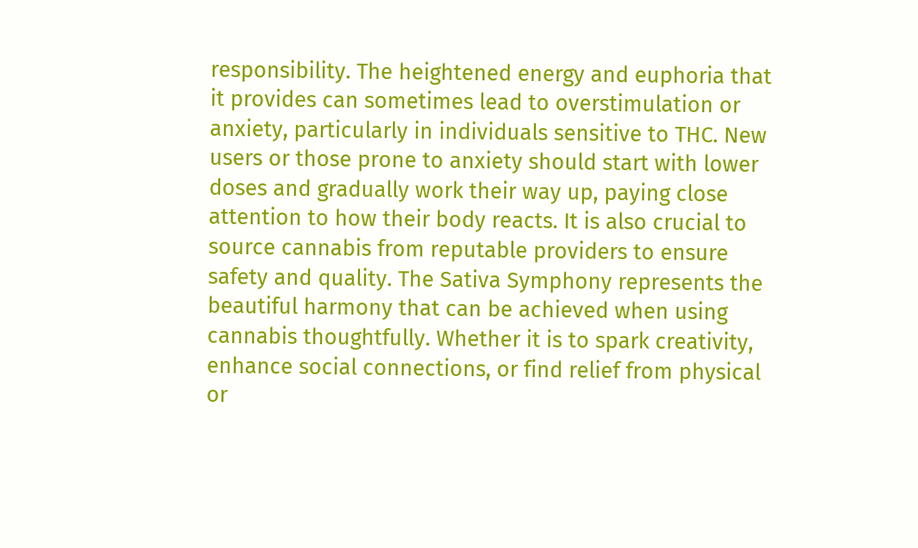responsibility. The heightened energy and euphoria that it provides can sometimes lead to overstimulation or anxiety, particularly in individuals sensitive to THC. New users or those prone to anxiety should start with lower doses and gradually work their way up, paying close attention to how their body reacts. It is also crucial to source cannabis from reputable providers to ensure safety and quality. The Sativa Symphony represents the beautiful harmony that can be achieved when using cannabis thoughtfully. Whether it is to spark creativity, enhance social connections, or find relief from physical or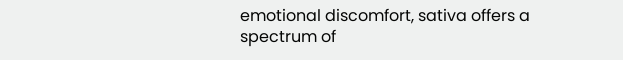emotional discomfort, sativa offers a spectrum of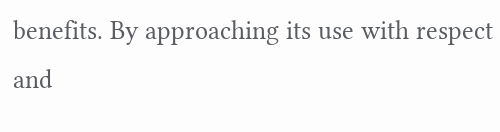benefits. By approaching its use with respect and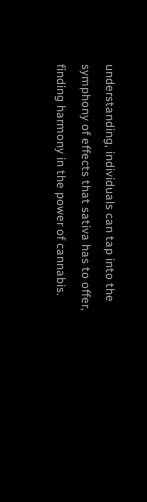understanding, individuals can tap into the symphony of effects that sativa has to offer, finding harmony in the power of cannabis.